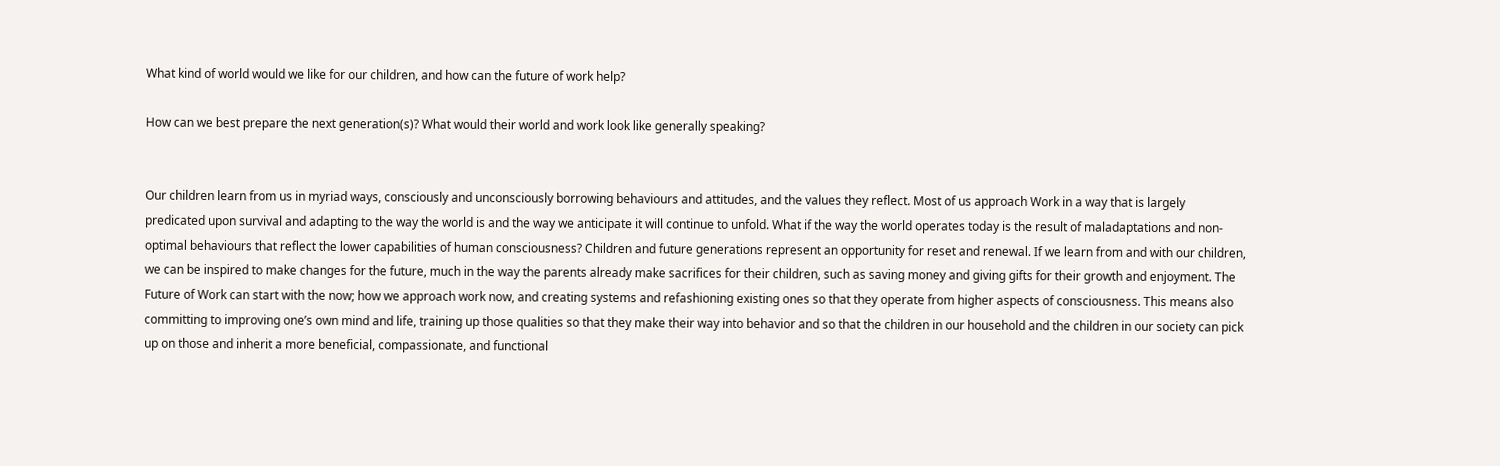What kind of world would we like for our children, and how can the future of work help?

How can we best prepare the next generation(s)? What would their world and work look like generally speaking?


Our children learn from us in myriad ways, consciously and unconsciously borrowing behaviours and attitudes, and the values they reflect. Most of us approach Work in a way that is largely predicated upon survival and adapting to the way the world is and the way we anticipate it will continue to unfold. What if the way the world operates today is the result of maladaptations and non-optimal behaviours that reflect the lower capabilities of human consciousness? Children and future generations represent an opportunity for reset and renewal. If we learn from and with our children, we can be inspired to make changes for the future, much in the way the parents already make sacrifices for their children, such as saving money and giving gifts for their growth and enjoyment. The Future of Work can start with the now; how we approach work now, and creating systems and refashioning existing ones so that they operate from higher aspects of consciousness. This means also committing to improving one’s own mind and life, training up those qualities so that they make their way into behavior and so that the children in our household and the children in our society can pick up on those and inherit a more beneficial, compassionate, and functional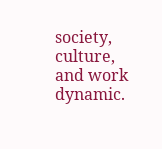society, culture, and work dynamic.